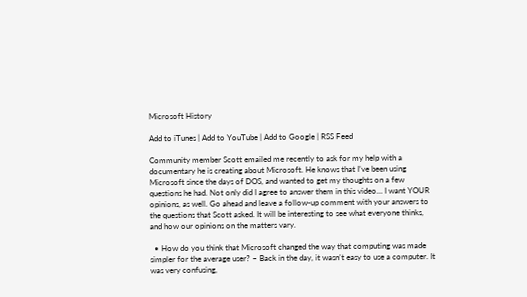Microsoft History

Add to iTunes | Add to YouTube | Add to Google | RSS Feed

Community member Scott emailed me recently to ask for my help with a documentary he is creating about Microsoft. He knows that I’ve been using Microsoft since the days of DOS, and wanted to get my thoughts on a few questions he had. Not only did I agree to answer them in this video… I want YOUR opinions, as well. Go ahead and leave a follow-up comment with your answers to the questions that Scott asked. It will be interesting to see what everyone thinks, and how our opinions on the matters vary.

  • How do you think that Microsoft changed the way that computing was made simpler for the average user? – Back in the day, it wasn’t easy to use a computer. It was very confusing,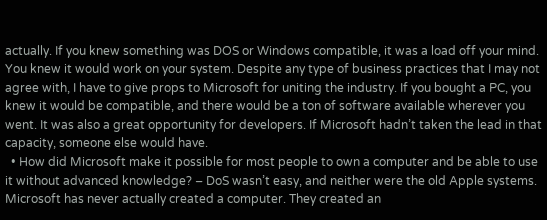actually. If you knew something was DOS or Windows compatible, it was a load off your mind. You knew it would work on your system. Despite any type of business practices that I may not agree with, I have to give props to Microsoft for uniting the industry. If you bought a PC, you knew it would be compatible, and there would be a ton of software available wherever you went. It was also a great opportunity for developers. If Microsoft hadn’t taken the lead in that capacity, someone else would have.
  • How did Microsoft make it possible for most people to own a computer and be able to use it without advanced knowledge? – DoS wasn’t easy, and neither were the old Apple systems. Microsoft has never actually created a computer. They created an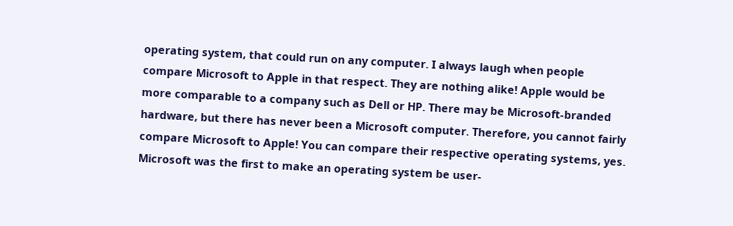operating system, that could run on any computer. I always laugh when people compare Microsoft to Apple in that respect. They are nothing alike! Apple would be more comparable to a company such as Dell or HP. There may be Microsoft-branded hardware, but there has never been a Microsoft computer. Therefore, you cannot fairly compare Microsoft to Apple! You can compare their respective operating systems, yes. Microsoft was the first to make an operating system be user-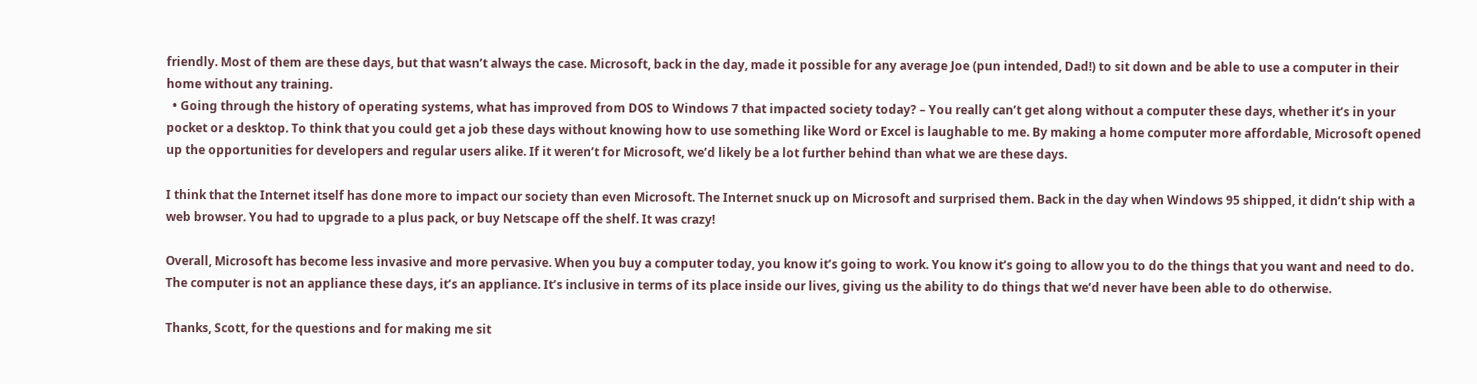friendly. Most of them are these days, but that wasn’t always the case. Microsoft, back in the day, made it possible for any average Joe (pun intended, Dad!) to sit down and be able to use a computer in their home without any training.
  • Going through the history of operating systems, what has improved from DOS to Windows 7 that impacted society today? – You really can’t get along without a computer these days, whether it’s in your pocket or a desktop. To think that you could get a job these days without knowing how to use something like Word or Excel is laughable to me. By making a home computer more affordable, Microsoft opened up the opportunities for developers and regular users alike. If it weren’t for Microsoft, we’d likely be a lot further behind than what we are these days.

I think that the Internet itself has done more to impact our society than even Microsoft. The Internet snuck up on Microsoft and surprised them. Back in the day when Windows 95 shipped, it didn’t ship with a web browser. You had to upgrade to a plus pack, or buy Netscape off the shelf. It was crazy!

Overall, Microsoft has become less invasive and more pervasive. When you buy a computer today, you know it’s going to work. You know it’s going to allow you to do the things that you want and need to do. The computer is not an appliance these days, it’s an appliance. It’s inclusive in terms of its place inside our lives, giving us the ability to do things that we’d never have been able to do otherwise.

Thanks, Scott, for the questions and for making me sit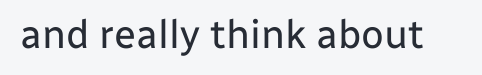and really think about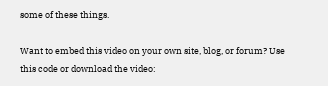some of these things.

Want to embed this video on your own site, blog, or forum? Use this code or download the video: